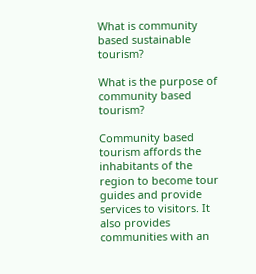What is community based sustainable tourism?

What is the purpose of community based tourism?

Community based tourism affords the inhabitants of the region to become tour guides and provide services to visitors. It also provides communities with an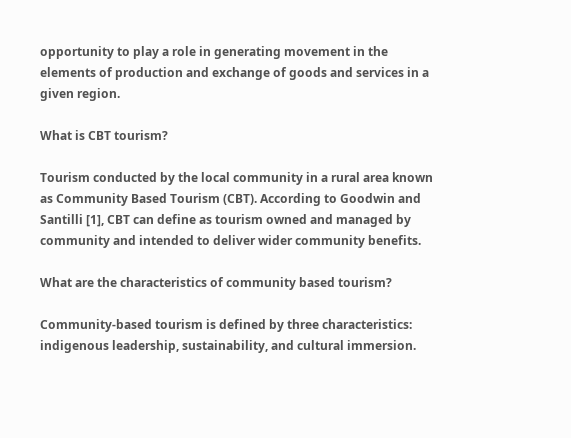opportunity to play a role in generating movement in the elements of production and exchange of goods and services in a given region.

What is CBT tourism?

Tourism conducted by the local community in a rural area known as Community Based Tourism (CBT). According to Goodwin and Santilli [1], CBT can define as tourism owned and managed by community and intended to deliver wider community benefits.

What are the characteristics of community based tourism?

Community-based tourism is defined by three characteristics: indigenous leadership, sustainability, and cultural immersion.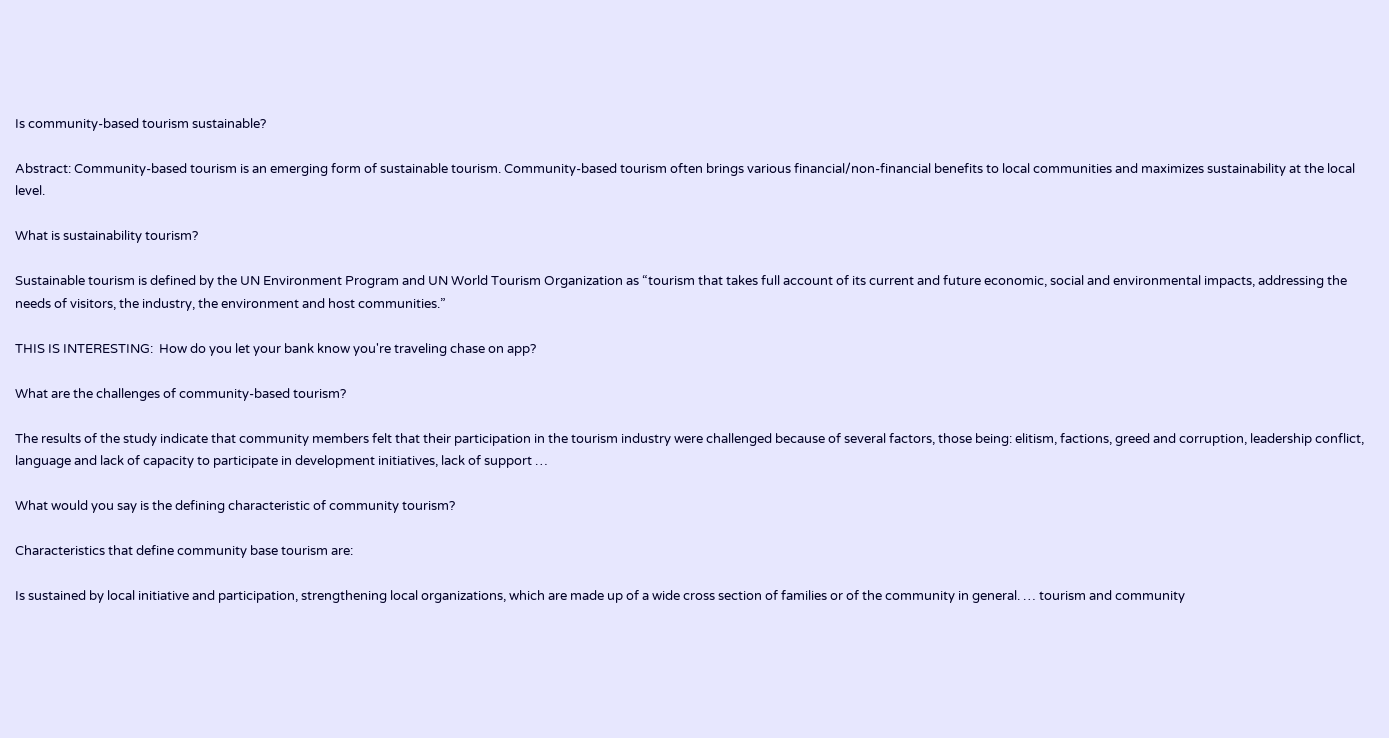Is community-based tourism sustainable?

Abstract: Community-based tourism is an emerging form of sustainable tourism. Community-based tourism often brings various financial/non-financial benefits to local communities and maximizes sustainability at the local level.

What is sustainability tourism?

Sustainable tourism is defined by the UN Environment Program and UN World Tourism Organization as “tourism that takes full account of its current and future economic, social and environmental impacts, addressing the needs of visitors, the industry, the environment and host communities.”

THIS IS INTERESTING:  How do you let your bank know you're traveling chase on app?

What are the challenges of community-based tourism?

The results of the study indicate that community members felt that their participation in the tourism industry were challenged because of several factors, those being: elitism, factions, greed and corruption, leadership conflict, language and lack of capacity to participate in development initiatives, lack of support …

What would you say is the defining characteristic of community tourism?

Characteristics that define community base tourism are:

Is sustained by local initiative and participation, strengthening local organizations, which are made up of a wide cross section of families or of the community in general. … tourism and community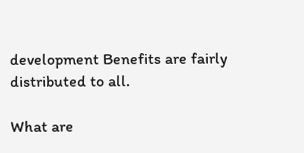development Benefits are fairly distributed to all.

What are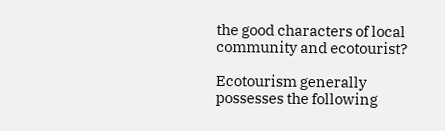the good characters of local community and ecotourist?

Ecotourism generally possesses the following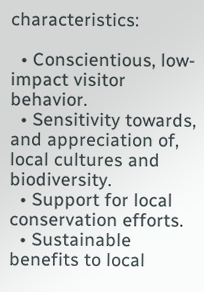characteristics:

  • Conscientious, low-impact visitor behavior.
  • Sensitivity towards, and appreciation of, local cultures and biodiversity.
  • Support for local conservation efforts.
  • Sustainable benefits to local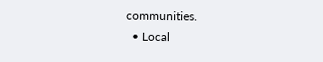communities.
  • Local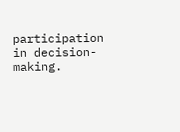participation in decision-making.